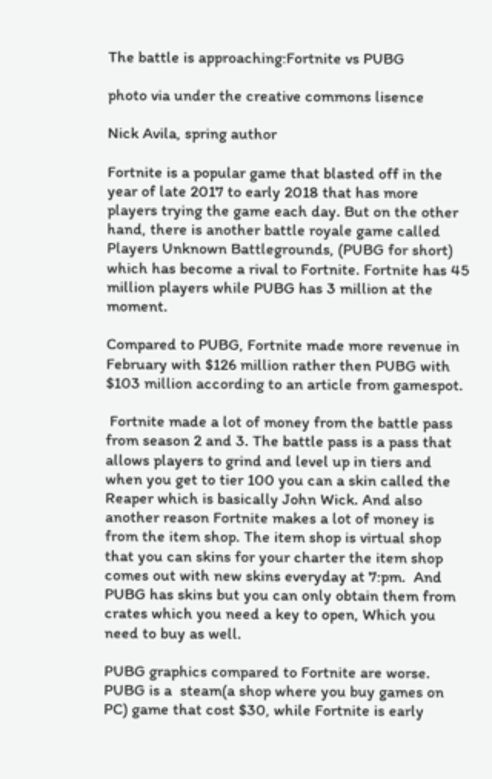The battle is approaching:Fortnite vs PUBG

photo via under the creative commons lisence

Nick Avila, spring author

Fortnite is a popular game that blasted off in the year of late 2017 to early 2018 that has more players trying the game each day. But on the other hand, there is another battle royale game called Players Unknown Battlegrounds, (PUBG for short) which has become a rival to Fortnite. Fortnite has 45 million players while PUBG has 3 million at the moment.

Compared to PUBG, Fortnite made more revenue in February with $126 million rather then PUBG with $103 million according to an article from gamespot.

 Fortnite made a lot of money from the battle pass from season 2 and 3. The battle pass is a pass that allows players to grind and level up in tiers and when you get to tier 100 you can a skin called the Reaper which is basically John Wick. And also another reason Fortnite makes a lot of money is from the item shop. The item shop is virtual shop that you can skins for your charter the item shop comes out with new skins everyday at 7:pm.  And PUBG has skins but you can only obtain them from crates which you need a key to open, Which you need to buy as well.

PUBG graphics compared to Fortnite are worse. PUBG is a  steam(a shop where you buy games on PC) game that cost $30, while Fortnite is early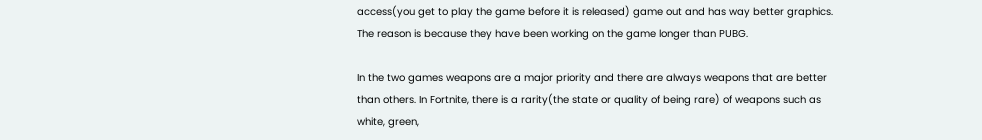access(you get to play the game before it is released) game out and has way better graphics. The reason is because they have been working on the game longer than PUBG.

In the two games weapons are a major priority and there are always weapons that are better than others. In Fortnite, there is a rarity(the state or quality of being rare) of weapons such as white, green,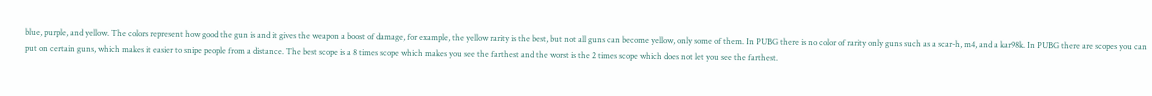blue, purple, and yellow. The colors represent how good the gun is and it gives the weapon a boost of damage, for example, the yellow rarity is the best, but not all guns can become yellow, only some of them. In PUBG there is no color of rarity only guns such as a scar-h, m4, and a kar98k. In PUBG there are scopes you can put on certain guns, which makes it easier to snipe people from a distance. The best scope is a 8 times scope which makes you see the farthest and the worst is the 2 times scope which does not let you see the farthest.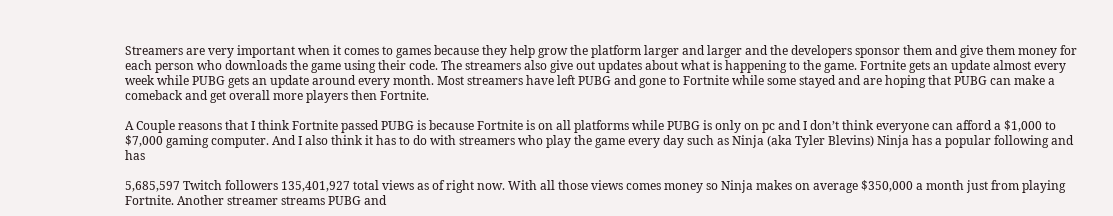Streamers are very important when it comes to games because they help grow the platform larger and larger and the developers sponsor them and give them money for each person who downloads the game using their code. The streamers also give out updates about what is happening to the game. Fortnite gets an update almost every week while PUBG gets an update around every month. Most streamers have left PUBG and gone to Fortnite while some stayed and are hoping that PUBG can make a comeback and get overall more players then Fortnite.

A Couple reasons that I think Fortnite passed PUBG is because Fortnite is on all platforms while PUBG is only on pc and I don’t think everyone can afford a $1,000 to $7,000 gaming computer. And I also think it has to do with streamers who play the game every day such as Ninja (aka Tyler Blevins) Ninja has a popular following and has

5,685,597 Twitch followers 135,401,927 total views as of right now. With all those views comes money so Ninja makes on average $350,000 a month just from playing Fortnite. Another streamer streams PUBG and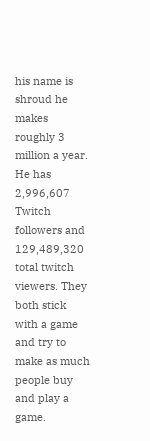his name is shroud he makes roughly 3 million a year. He has 2,996,607 Twitch followers and 129,489,320 total twitch viewers. They both stick with a game and try to make as much people buy and play a game.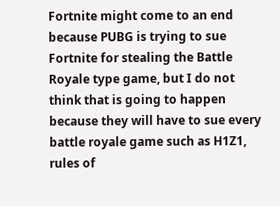Fortnite might come to an end because PUBG is trying to sue Fortnite for stealing the Battle Royale type game, but I do not think that is going to happen because they will have to sue every battle royale game such as H1Z1, rules of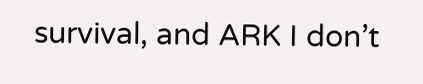survival, and ARK I don’t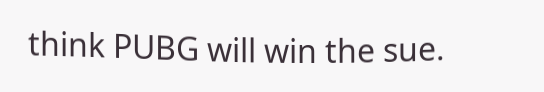think PUBG will win the sue.